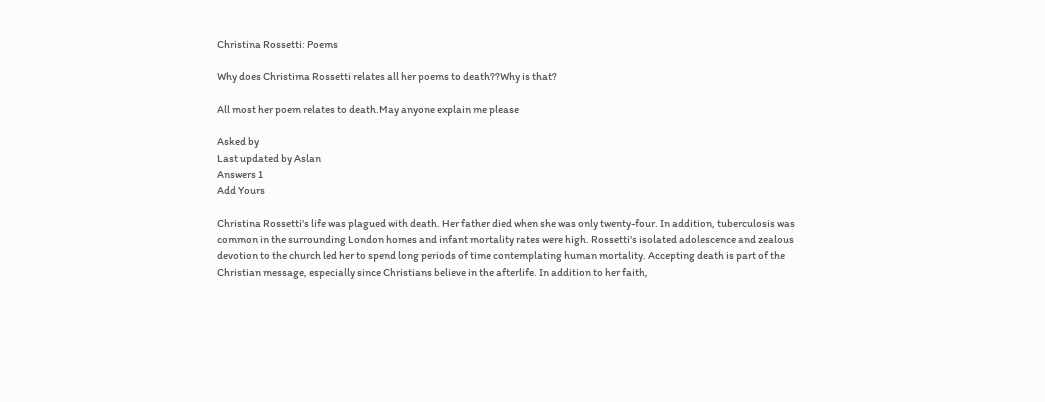Christina Rossetti: Poems

Why does Christima Rossetti relates all her poems to death??Why is that?

All most her poem relates to death.May anyone explain me please

Asked by
Last updated by Aslan
Answers 1
Add Yours

Christina Rossetti's life was plagued with death. Her father died when she was only twenty-four. In addition, tuberculosis was common in the surrounding London homes and infant mortality rates were high. Rossetti's isolated adolescence and zealous devotion to the church led her to spend long periods of time contemplating human mortality. Accepting death is part of the Christian message, especially since Christians believe in the afterlife. In addition to her faith,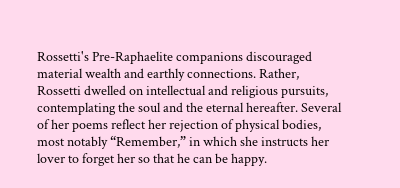Rossetti's Pre-Raphaelite companions discouraged material wealth and earthly connections. Rather, Rossetti dwelled on intellectual and religious pursuits, contemplating the soul and the eternal hereafter. Several of her poems reflect her rejection of physical bodies, most notably “Remember,” in which she instructs her lover to forget her so that he can be happy.